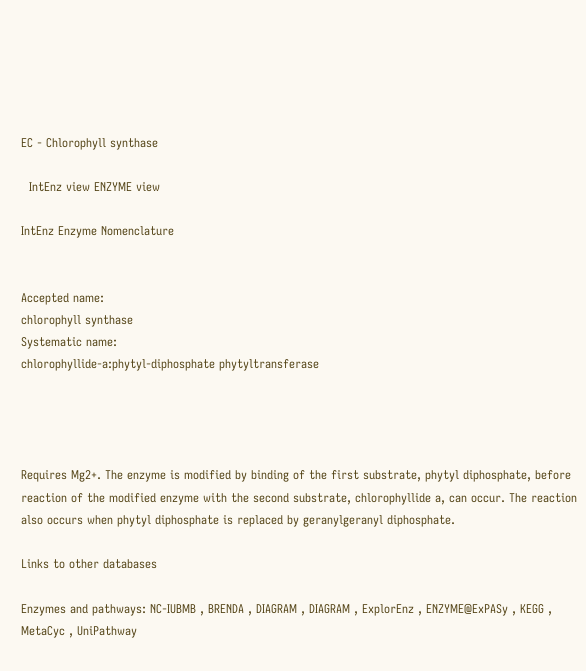EC - Chlorophyll synthase

  IntEnz view ENZYME view

IntEnz Enzyme Nomenclature


Accepted name:
chlorophyll synthase
Systematic name:
chlorophyllide-a:phytyl-diphosphate phytyltransferase




Requires Mg2+. The enzyme is modified by binding of the first substrate, phytyl diphosphate, before reaction of the modified enzyme with the second substrate, chlorophyllide a, can occur. The reaction also occurs when phytyl diphosphate is replaced by geranylgeranyl diphosphate.

Links to other databases

Enzymes and pathways: NC-IUBMB , BRENDA , DIAGRAM , DIAGRAM , ExplorEnz , ENZYME@ExPASy , KEGG , MetaCyc , UniPathway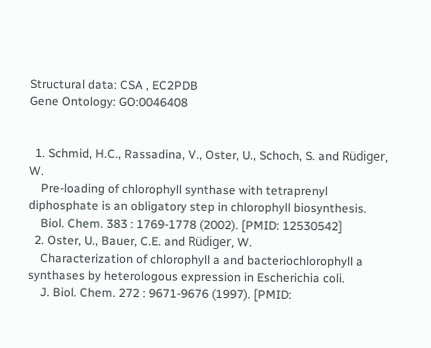Structural data: CSA , EC2PDB
Gene Ontology: GO:0046408


  1. Schmid, H.C., Rassadina, V., Oster, U., Schoch, S. and Rüdiger, W.
    Pre-loading of chlorophyll synthase with tetraprenyl diphosphate is an obligatory step in chlorophyll biosynthesis.
    Biol. Chem. 383 : 1769-1778 (2002). [PMID: 12530542]
  2. Oster, U., Bauer, C.E. and Rüdiger, W.
    Characterization of chlorophyll a and bacteriochlorophyll a synthases by heterologous expression in Escherichia coli.
    J. Biol. Chem. 272 : 9671-9676 (1997). [PMID: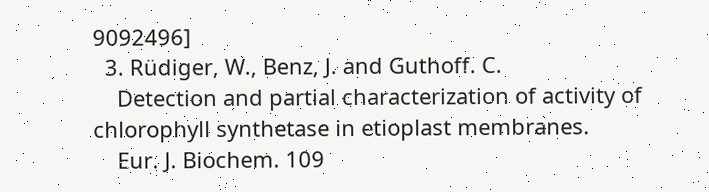9092496]
  3. Rüdiger, W., Benz, J. and Guthoff. C.
    Detection and partial characterization of activity of chlorophyll synthetase in etioplast membranes.
    Eur. J. Biochem. 109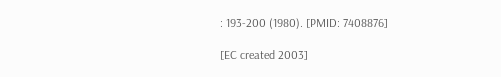: 193-200 (1980). [PMID: 7408876]

[EC created 2003]